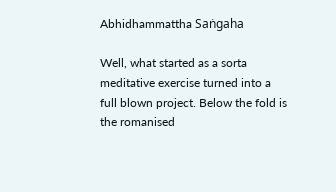Abhidhammattha Saṅgaha

Well, what started as a sorta meditative exercise turned into a full blown project. Below the fold is the romanised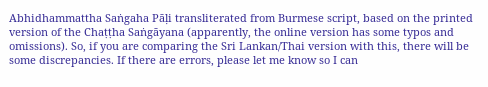Abhidhammattha Saṅgaha Pāḷi transliterated from Burmese script, based on the printed version of the Chaṭṭha Saṅgāyana (apparently, the online version has some typos and omissions). So, if you are comparing the Sri Lankan/Thai version with this, there will be some discrepancies. If there are errors, please let me know so I can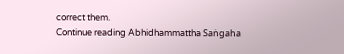correct them.
Continue reading Abhidhammattha Saṅgaha